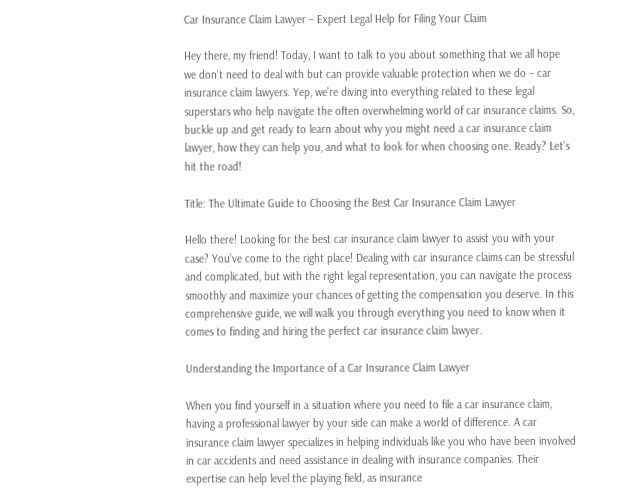Car Insurance Claim Lawyer – Expert Legal Help for Filing Your Claim

Hey there, my friend! Today, I want to talk to you about something that we all hope we don’t need to deal with but can provide valuable protection when we do – car insurance claim lawyers. Yep, we’re diving into everything related to these legal superstars who help navigate the often overwhelming world of car insurance claims. So, buckle up and get ready to learn about why you might need a car insurance claim lawyer, how they can help you, and what to look for when choosing one. Ready? Let’s hit the road!

Title: The Ultimate Guide to Choosing the Best Car Insurance Claim Lawyer

Hello there! Looking for the best car insurance claim lawyer to assist you with your case? You’ve come to the right place! Dealing with car insurance claims can be stressful and complicated, but with the right legal representation, you can navigate the process smoothly and maximize your chances of getting the compensation you deserve. In this comprehensive guide, we will walk you through everything you need to know when it comes to finding and hiring the perfect car insurance claim lawyer.

Understanding the Importance of a Car Insurance Claim Lawyer

When you find yourself in a situation where you need to file a car insurance claim, having a professional lawyer by your side can make a world of difference. A car insurance claim lawyer specializes in helping individuals like you who have been involved in car accidents and need assistance in dealing with insurance companies. Their expertise can help level the playing field, as insurance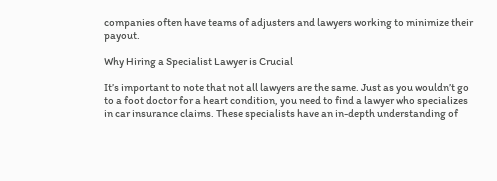companies often have teams of adjusters and lawyers working to minimize their payout.

Why Hiring a Specialist Lawyer is Crucial

It’s important to note that not all lawyers are the same. Just as you wouldn’t go to a foot doctor for a heart condition, you need to find a lawyer who specializes in car insurance claims. These specialists have an in-depth understanding of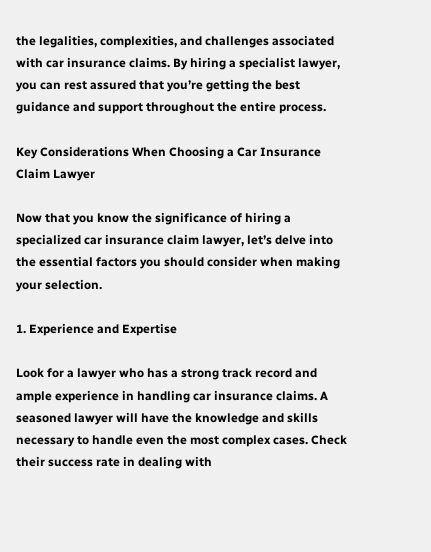the legalities, complexities, and challenges associated with car insurance claims. By hiring a specialist lawyer, you can rest assured that you’re getting the best guidance and support throughout the entire process.

Key Considerations When Choosing a Car Insurance Claim Lawyer

Now that you know the significance of hiring a specialized car insurance claim lawyer, let’s delve into the essential factors you should consider when making your selection.

1. Experience and Expertise

Look for a lawyer who has a strong track record and ample experience in handling car insurance claims. A seasoned lawyer will have the knowledge and skills necessary to handle even the most complex cases. Check their success rate in dealing with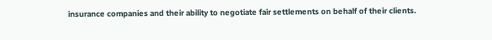insurance companies and their ability to negotiate fair settlements on behalf of their clients.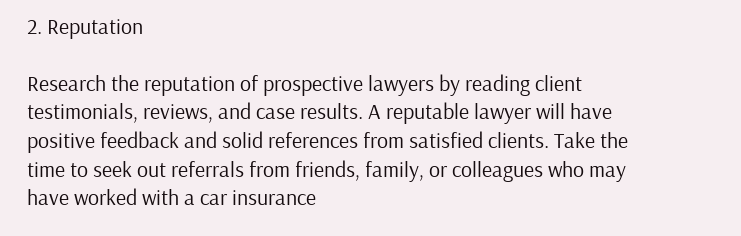2. Reputation

Research the reputation of prospective lawyers by reading client testimonials, reviews, and case results. A reputable lawyer will have positive feedback and solid references from satisfied clients. Take the time to seek out referrals from friends, family, or colleagues who may have worked with a car insurance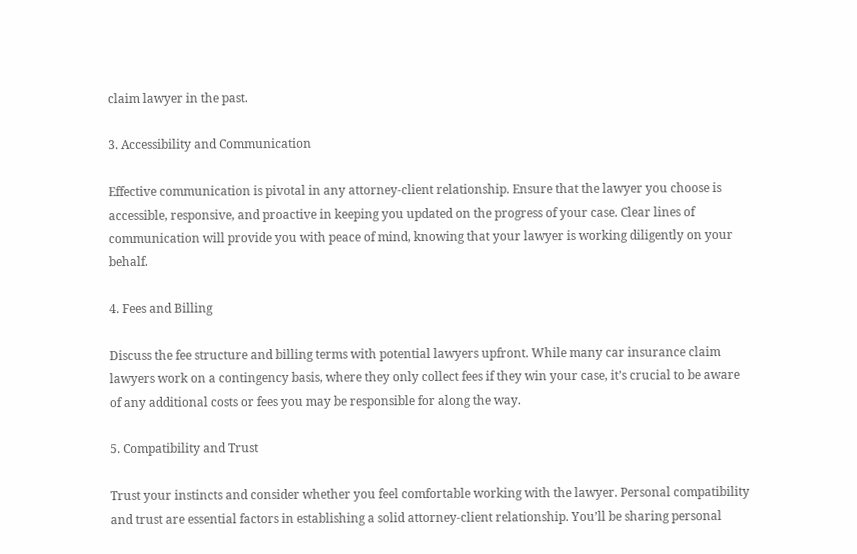claim lawyer in the past.

3. Accessibility and Communication

Effective communication is pivotal in any attorney-client relationship. Ensure that the lawyer you choose is accessible, responsive, and proactive in keeping you updated on the progress of your case. Clear lines of communication will provide you with peace of mind, knowing that your lawyer is working diligently on your behalf.

4. Fees and Billing

Discuss the fee structure and billing terms with potential lawyers upfront. While many car insurance claim lawyers work on a contingency basis, where they only collect fees if they win your case, it’s crucial to be aware of any additional costs or fees you may be responsible for along the way.

5. Compatibility and Trust

Trust your instincts and consider whether you feel comfortable working with the lawyer. Personal compatibility and trust are essential factors in establishing a solid attorney-client relationship. You’ll be sharing personal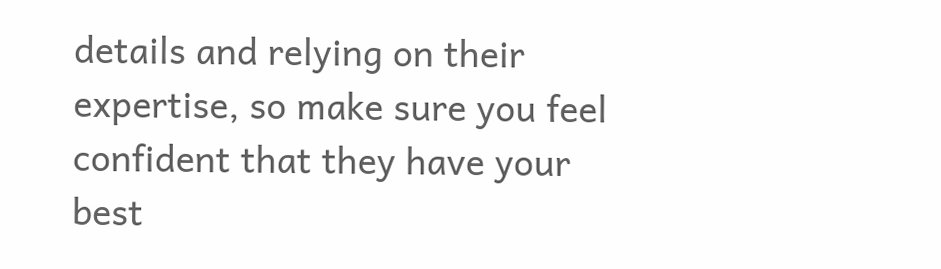details and relying on their expertise, so make sure you feel confident that they have your best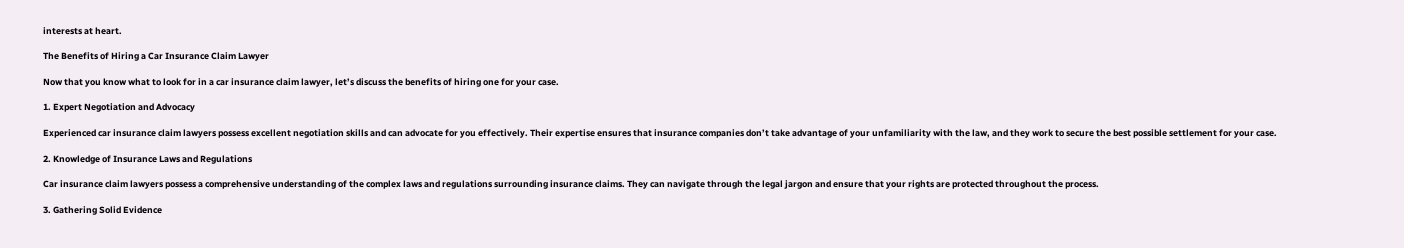interests at heart.

The Benefits of Hiring a Car Insurance Claim Lawyer

Now that you know what to look for in a car insurance claim lawyer, let’s discuss the benefits of hiring one for your case.

1. Expert Negotiation and Advocacy

Experienced car insurance claim lawyers possess excellent negotiation skills and can advocate for you effectively. Their expertise ensures that insurance companies don’t take advantage of your unfamiliarity with the law, and they work to secure the best possible settlement for your case.

2. Knowledge of Insurance Laws and Regulations

Car insurance claim lawyers possess a comprehensive understanding of the complex laws and regulations surrounding insurance claims. They can navigate through the legal jargon and ensure that your rights are protected throughout the process.

3. Gathering Solid Evidence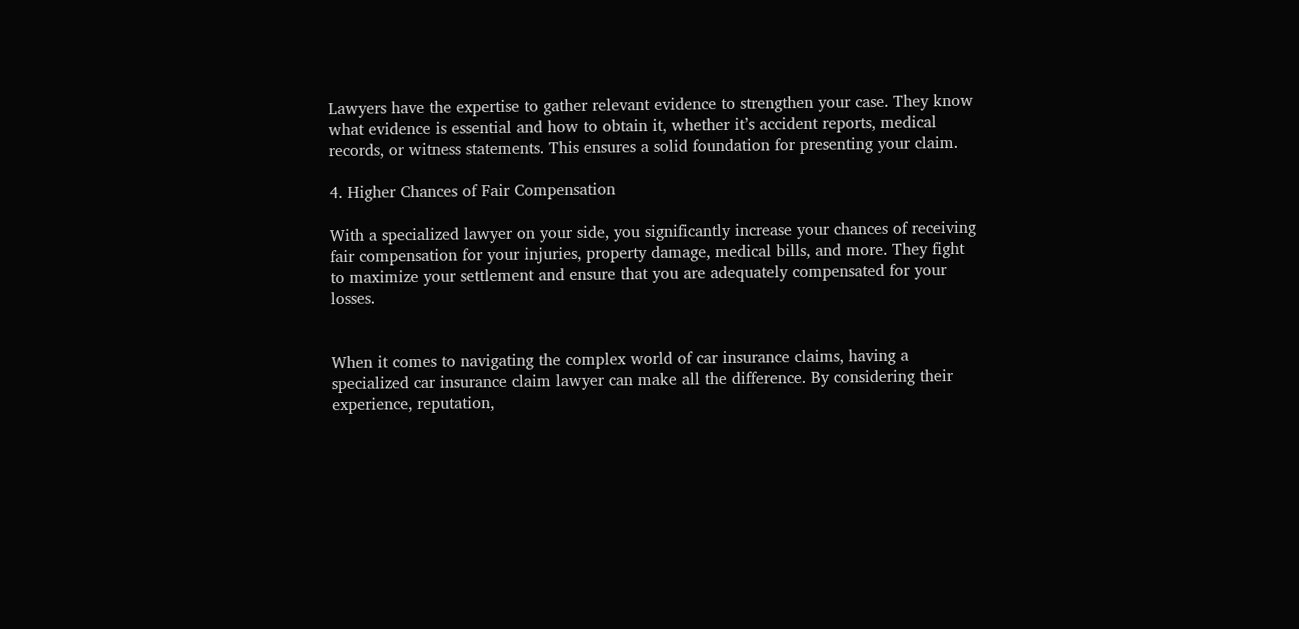Lawyers have the expertise to gather relevant evidence to strengthen your case. They know what evidence is essential and how to obtain it, whether it’s accident reports, medical records, or witness statements. This ensures a solid foundation for presenting your claim.

4. Higher Chances of Fair Compensation

With a specialized lawyer on your side, you significantly increase your chances of receiving fair compensation for your injuries, property damage, medical bills, and more. They fight to maximize your settlement and ensure that you are adequately compensated for your losses.


When it comes to navigating the complex world of car insurance claims, having a specialized car insurance claim lawyer can make all the difference. By considering their experience, reputation,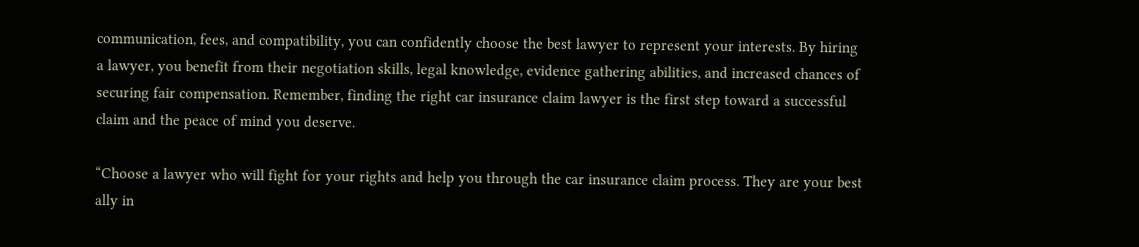communication, fees, and compatibility, you can confidently choose the best lawyer to represent your interests. By hiring a lawyer, you benefit from their negotiation skills, legal knowledge, evidence gathering abilities, and increased chances of securing fair compensation. Remember, finding the right car insurance claim lawyer is the first step toward a successful claim and the peace of mind you deserve.

“Choose a lawyer who will fight for your rights and help you through the car insurance claim process. They are your best ally in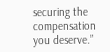securing the compensation you deserve.”